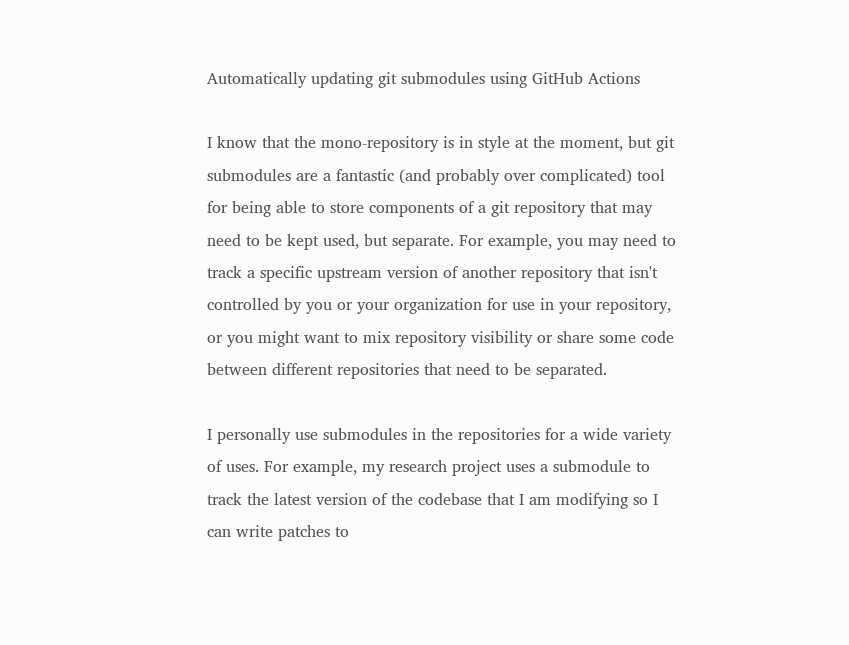Automatically updating git submodules using GitHub Actions

I know that the mono-repository is in style at the moment, but git submodules are a fantastic (and probably over complicated) tool for being able to store components of a git repository that may need to be kept used, but separate. For example, you may need to track a specific upstream version of another repository that isn't controlled by you or your organization for use in your repository, or you might want to mix repository visibility or share some code between different repositories that need to be separated.

I personally use submodules in the repositories for a wide variety of uses. For example, my research project uses a submodule to track the latest version of the codebase that I am modifying so I can write patches to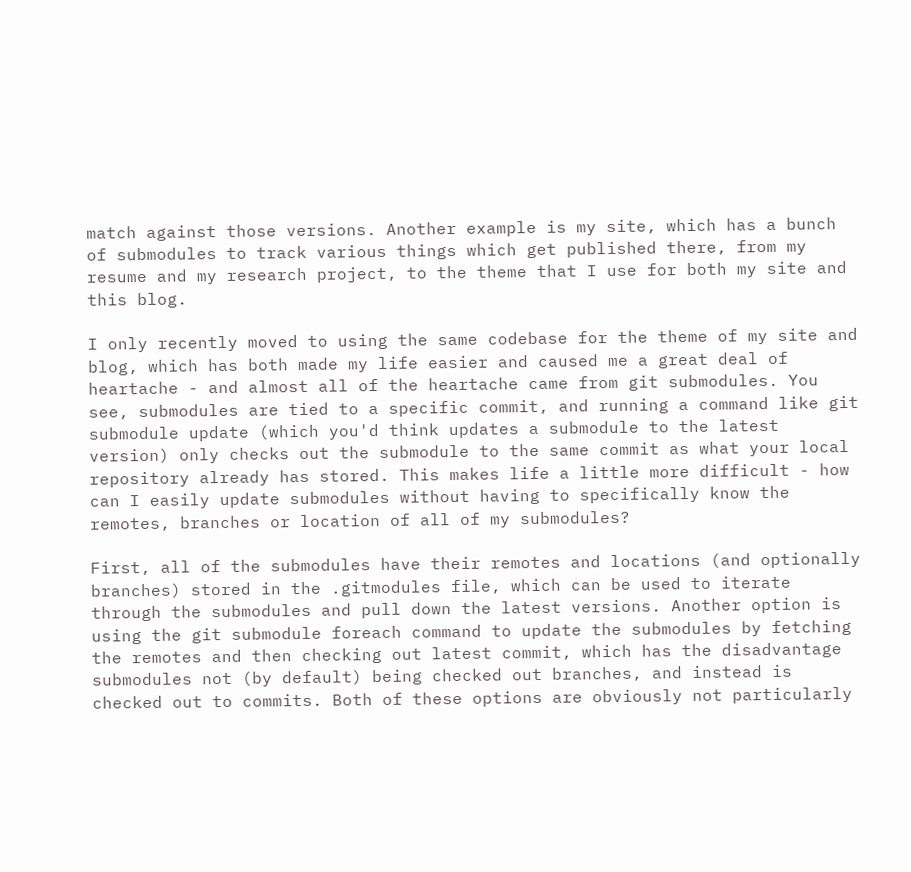match against those versions. Another example is my site, which has a bunch of submodules to track various things which get published there, from my resume and my research project, to the theme that I use for both my site and this blog.

I only recently moved to using the same codebase for the theme of my site and blog, which has both made my life easier and caused me a great deal of heartache - and almost all of the heartache came from git submodules. You see, submodules are tied to a specific commit, and running a command like git submodule update (which you'd think updates a submodule to the latest version) only checks out the submodule to the same commit as what your local repository already has stored. This makes life a little more difficult - how can I easily update submodules without having to specifically know the remotes, branches or location of all of my submodules?

First, all of the submodules have their remotes and locations (and optionally branches) stored in the .gitmodules file, which can be used to iterate through the submodules and pull down the latest versions. Another option is using the git submodule foreach command to update the submodules by fetching the remotes and then checking out latest commit, which has the disadvantage submodules not (by default) being checked out branches, and instead is checked out to commits. Both of these options are obviously not particularly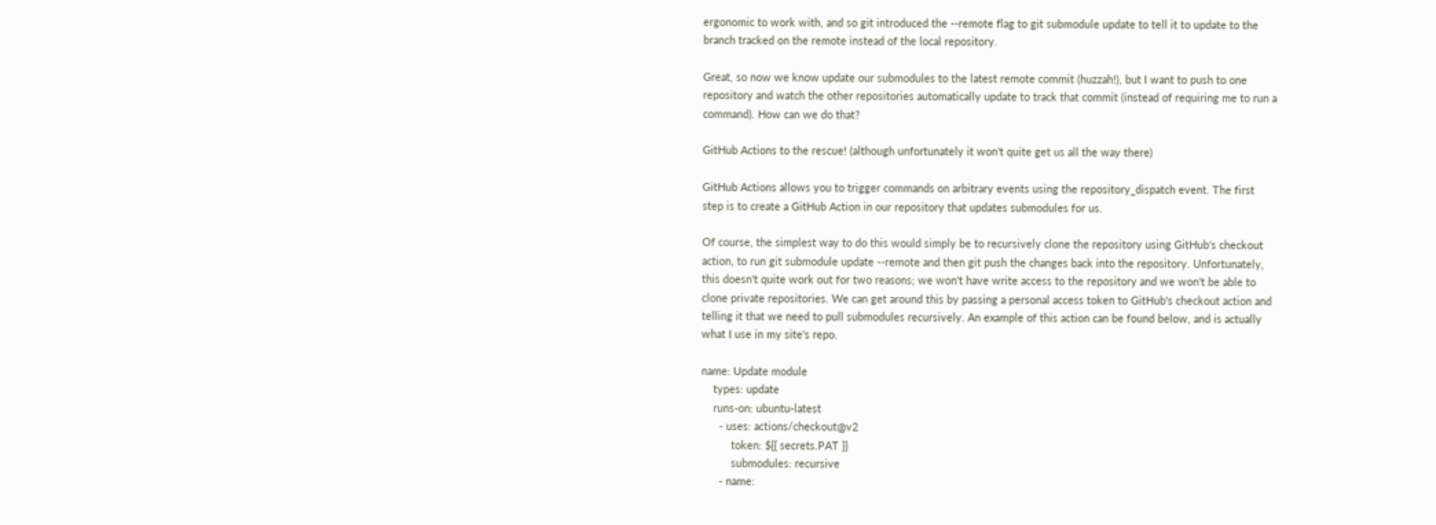ergonomic to work with, and so git introduced the --remote flag to git submodule update to tell it to update to the branch tracked on the remote instead of the local repository.

Great, so now we know update our submodules to the latest remote commit (huzzah!), but I want to push to one repository and watch the other repositories automatically update to track that commit (instead of requiring me to run a command). How can we do that?

GitHub Actions to the rescue! (although unfortunately it won't quite get us all the way there)

GitHub Actions allows you to trigger commands on arbitrary events using the repository_dispatch event. The first step is to create a GitHub Action in our repository that updates submodules for us.

Of course, the simplest way to do this would simply be to recursively clone the repository using GitHub's checkout action, to run git submodule update --remote and then git push the changes back into the repository. Unfortunately, this doesn't quite work out for two reasons; we won't have write access to the repository and we won't be able to clone private repositories. We can get around this by passing a personal access token to GitHub's checkout action and telling it that we need to pull submodules recursively. An example of this action can be found below, and is actually what I use in my site's repo.

name: Update module
    types: update
    runs-on: ubuntu-latest
      - uses: actions/checkout@v2
          token: ${{ secrets.PAT }}
          submodules: recursive
      - name: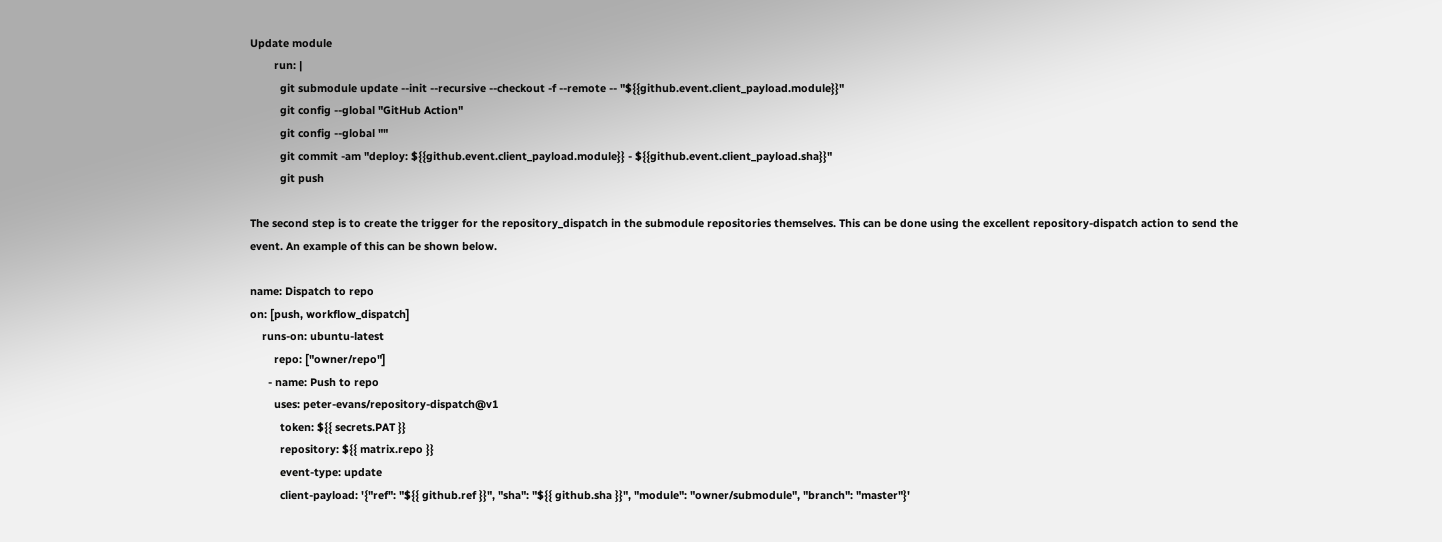Update module
        run: |
          git submodule update --init --recursive --checkout -f --remote -- "${{github.event.client_payload.module}}"
          git config --global "GitHub Action"
          git config --global ""
          git commit -am "deploy: ${{github.event.client_payload.module}} - ${{github.event.client_payload.sha}}"
          git push

The second step is to create the trigger for the repository_dispatch in the submodule repositories themselves. This can be done using the excellent repository-dispatch action to send the event. An example of this can be shown below.

name: Dispatch to repo
on: [push, workflow_dispatch]
    runs-on: ubuntu-latest
        repo: ["owner/repo"]
      - name: Push to repo
        uses: peter-evans/repository-dispatch@v1
          token: ${{ secrets.PAT }}
          repository: ${{ matrix.repo }}
          event-type: update
          client-payload: '{"ref": "${{ github.ref }}", "sha": "${{ github.sha }}", "module": "owner/submodule", "branch": "master"}'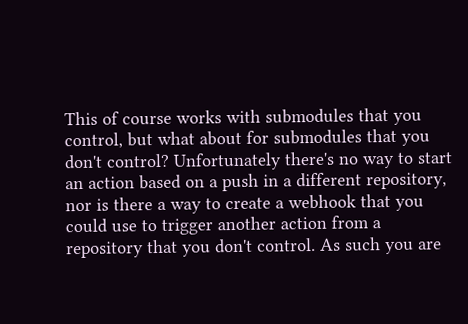This of course works with submodules that you control, but what about for submodules that you don't control? Unfortunately there's no way to start an action based on a push in a different repository, nor is there a way to create a webhook that you could use to trigger another action from a repository that you don't control. As such you are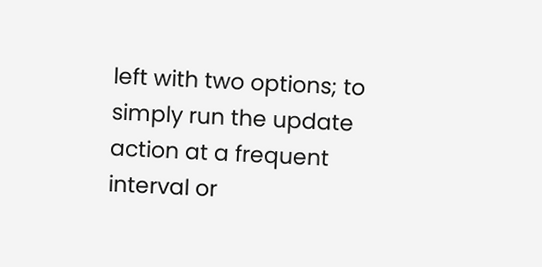left with two options; to simply run the update action at a frequent interval or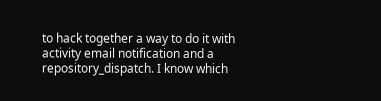to hack together a way to do it with activity email notification and a repository_dispatch. I know which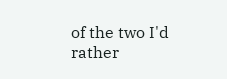of the two I'd rather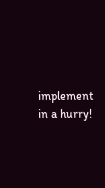implement in a hurry!